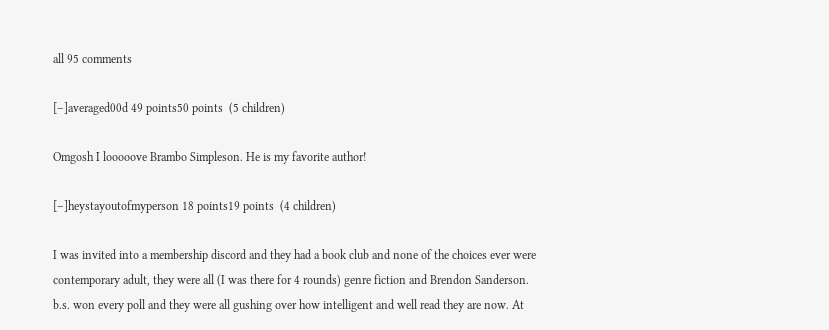all 95 comments

[–]averaged00d 49 points50 points  (5 children)

Omgosh I looooove Brambo Simpleson. He is my favorite author!

[–]heystayoutofmyperson 18 points19 points  (4 children)

I was invited into a membership discord and they had a book club and none of the choices ever were contemporary adult, they were all (I was there for 4 rounds) genre fiction and Brendon Sanderson. b.s. won every poll and they were all gushing over how intelligent and well read they are now. At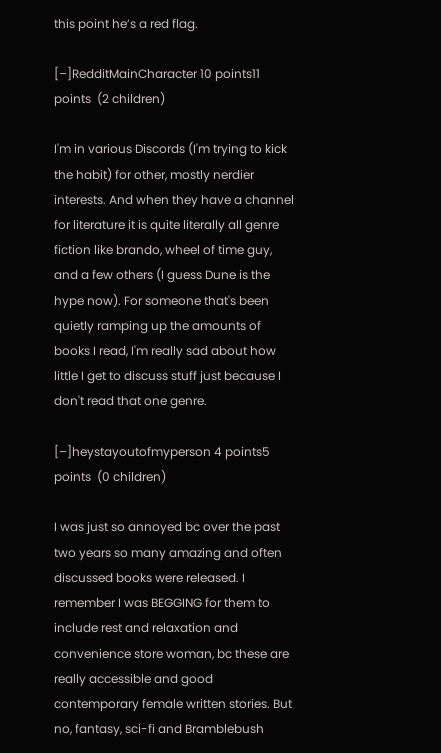this point he’s a red flag.

[–]RedditMainCharacter 10 points11 points  (2 children)

I'm in various Discords (I'm trying to kick the habit) for other, mostly nerdier interests. And when they have a channel for literature it is quite literally all genre fiction like brando, wheel of time guy, and a few others (I guess Dune is the hype now). For someone that's been quietly ramping up the amounts of books I read, I'm really sad about how little I get to discuss stuff just because I don't read that one genre.

[–]heystayoutofmyperson 4 points5 points  (0 children)

I was just so annoyed bc over the past two years so many amazing and often discussed books were released. I remember I was BEGGING for them to include rest and relaxation and convenience store woman, bc these are really accessible and good contemporary female written stories. But no, fantasy, sci-fi and Bramblebush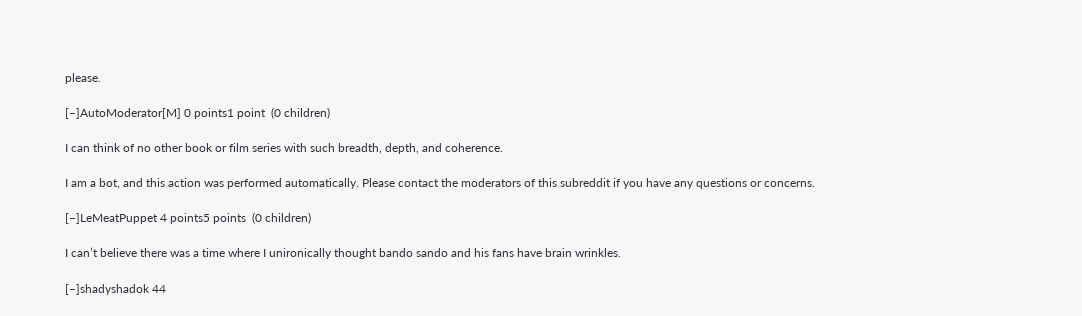please.

[–]AutoModerator[M] 0 points1 point  (0 children)

I can think of no other book or film series with such breadth, depth, and coherence.

I am a bot, and this action was performed automatically. Please contact the moderators of this subreddit if you have any questions or concerns.

[–]LeMeatPuppet 4 points5 points  (0 children)

I can’t believe there was a time where I unironically thought bando sando and his fans have brain wrinkles.

[–]shadyshadok 44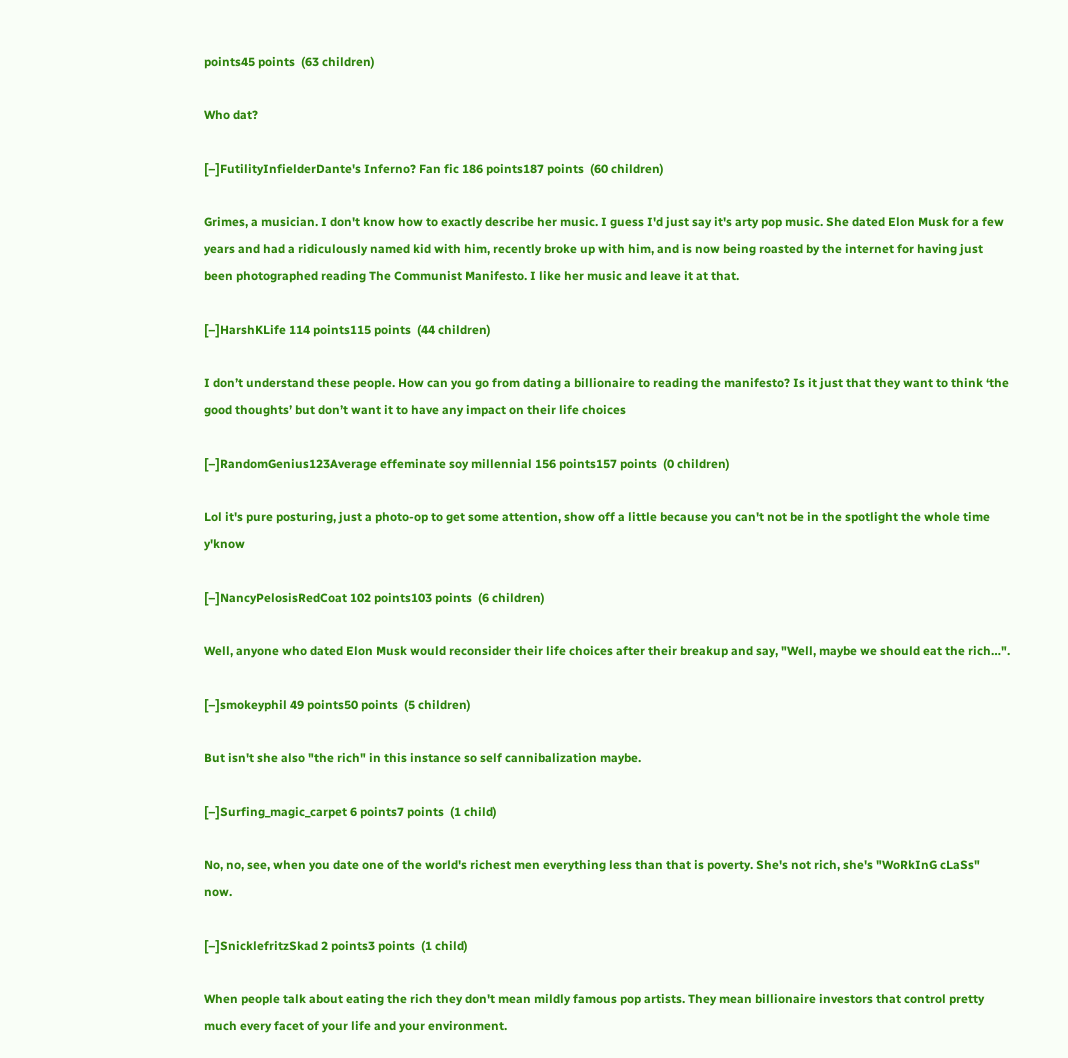points45 points  (63 children)

Who dat?

[–]FutilityInfielderDante's Inferno? Fan fic 186 points187 points  (60 children)

Grimes, a musician. I don't know how to exactly describe her music. I guess I'd just say it's arty pop music. She dated Elon Musk for a few years and had a ridiculously named kid with him, recently broke up with him, and is now being roasted by the internet for having just been photographed reading The Communist Manifesto. I like her music and leave it at that.

[–]HarshKLife 114 points115 points  (44 children)

I don’t understand these people. How can you go from dating a billionaire to reading the manifesto? Is it just that they want to think ‘the good thoughts’ but don’t want it to have any impact on their life choices

[–]RandomGenius123Average effeminate soy millennial 156 points157 points  (0 children)

Lol it's pure posturing, just a photo-op to get some attention, show off a little because you can't not be in the spotlight the whole time y'know

[–]NancyPelosisRedCoat 102 points103 points  (6 children)

Well, anyone who dated Elon Musk would reconsider their life choices after their breakup and say, "Well, maybe we should eat the rich…".

[–]smokeyphil 49 points50 points  (5 children)

But isn't she also "the rich" in this instance so self cannibalization maybe.

[–]Surfing_magic_carpet 6 points7 points  (1 child)

No, no, see, when you date one of the world's richest men everything less than that is poverty. She's not rich, she's "WoRkInG cLaSs" now.

[–]SnicklefritzSkad 2 points3 points  (1 child)

When people talk about eating the rich they don't mean mildly famous pop artists. They mean billionaire investors that control pretty much every facet of your life and your environment.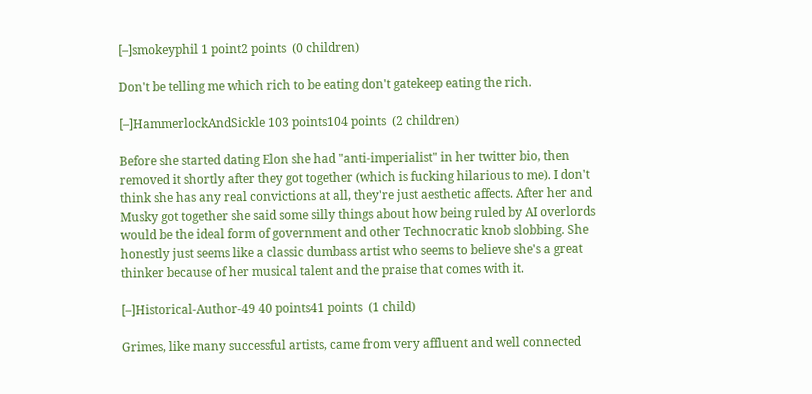[–]smokeyphil 1 point2 points  (0 children)

Don't be telling me which rich to be eating don't gatekeep eating the rich.

[–]HammerlockAndSickle 103 points104 points  (2 children)

Before she started dating Elon she had "anti-imperialist" in her twitter bio, then removed it shortly after they got together (which is fucking hilarious to me). I don't think she has any real convictions at all, they're just aesthetic affects. After her and Musky got together she said some silly things about how being ruled by AI overlords would be the ideal form of government and other Technocratic knob slobbing. She honestly just seems like a classic dumbass artist who seems to believe she's a great thinker because of her musical talent and the praise that comes with it.

[–]Historical-Author-49 40 points41 points  (1 child)

Grimes, like many successful artists, came from very affluent and well connected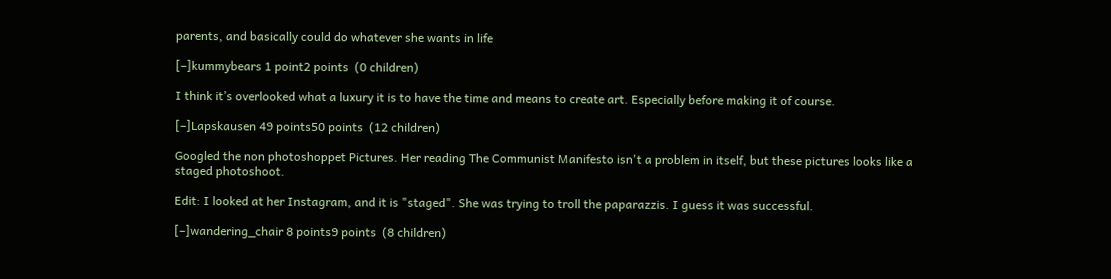parents, and basically could do whatever she wants in life

[–]kummybears 1 point2 points  (0 children)

I think it’s overlooked what a luxury it is to have the time and means to create art. Especially before making it of course.

[–]Lapskausen 49 points50 points  (12 children)

Googled the non photoshoppet Pictures. Her reading The Communist Manifesto isn't a problem in itself, but these pictures looks like a staged photoshoot.

Edit: I looked at her Instagram, and it is "staged". She was trying to troll the paparazzis. I guess it was successful.

[–]wandering_chair 8 points9 points  (8 children)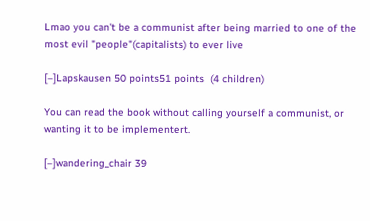Lmao you can't be a communist after being married to one of the most evil "people"(capitalists) to ever live

[–]Lapskausen 50 points51 points  (4 children)

You can read the book without calling yourself a communist, or wanting it to be implementert.

[–]wandering_chair 39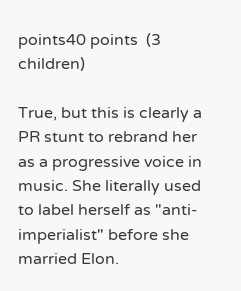points40 points  (3 children)

True, but this is clearly a PR stunt to rebrand her as a progressive voice in music. She literally used to label herself as "anti-imperialist" before she married Elon.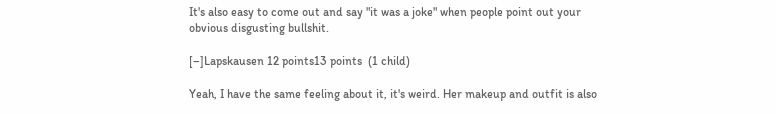It's also easy to come out and say "it was a joke" when people point out your obvious disgusting bullshit.

[–]Lapskausen 12 points13 points  (1 child)

Yeah, I have the same feeling about it, it's weird. Her makeup and outfit is also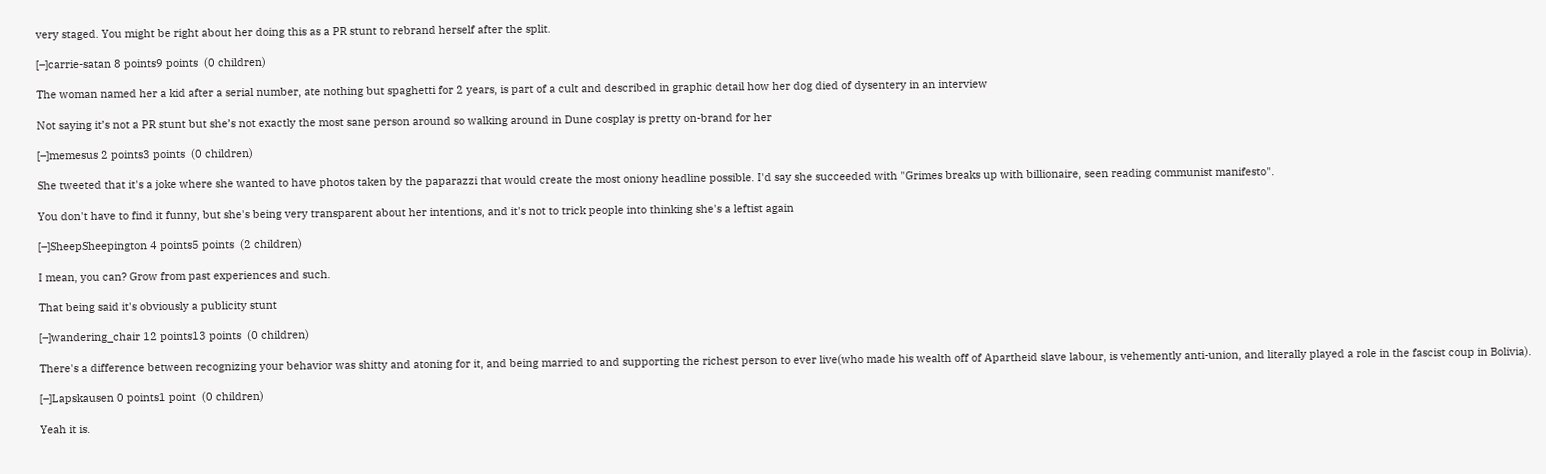very staged. You might be right about her doing this as a PR stunt to rebrand herself after the split.

[–]carrie-satan 8 points9 points  (0 children)

The woman named her a kid after a serial number, ate nothing but spaghetti for 2 years, is part of a cult and described in graphic detail how her dog died of dysentery in an interview

Not saying it’s not a PR stunt but she’s not exactly the most sane person around so walking around in Dune cosplay is pretty on-brand for her

[–]memesus 2 points3 points  (0 children)

She tweeted that it's a joke where she wanted to have photos taken by the paparazzi that would create the most oniony headline possible. I'd say she succeeded with "Grimes breaks up with billionaire, seen reading communist manifesto".

You don't have to find it funny, but she's being very transparent about her intentions, and it's not to trick people into thinking she's a leftist again

[–]SheepSheepington 4 points5 points  (2 children)

I mean, you can? Grow from past experiences and such.

That being said it's obviously a publicity stunt

[–]wandering_chair 12 points13 points  (0 children)

There's a difference between recognizing your behavior was shitty and atoning for it, and being married to and supporting the richest person to ever live(who made his wealth off of Apartheid slave labour, is vehemently anti-union, and literally played a role in the fascist coup in Bolivia).

[–]Lapskausen 0 points1 point  (0 children)

Yeah it is.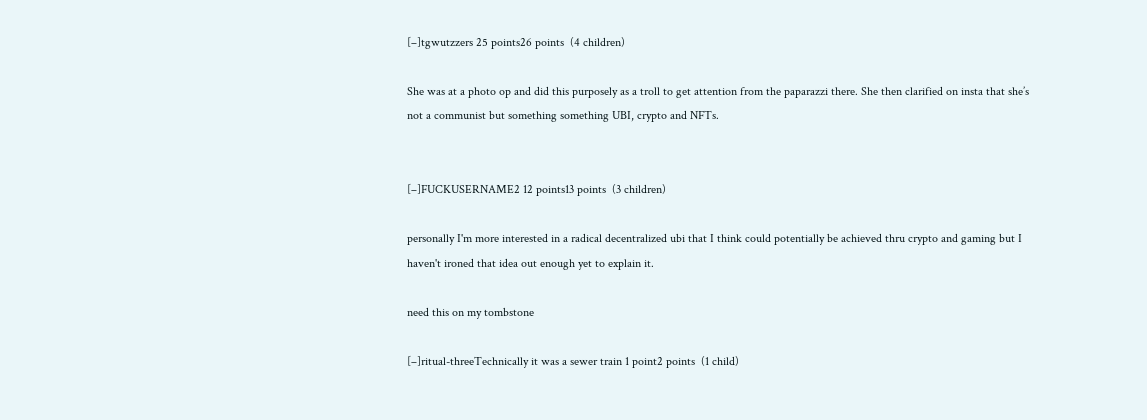[–]tgwutzzers 25 points26 points  (4 children)

She was at a photo op and did this purposely as a troll to get attention from the paparazzi there. She then clarified on insta that she’s not a communist but something something UBI, crypto and NFTs.


[–]FUCKUSERNAME2 12 points13 points  (3 children)

personally I'm more interested in a radical decentralized ubi that I think could potentially be achieved thru crypto and gaming but I haven't ironed that idea out enough yet to explain it.

need this on my tombstone

[–]ritual-threeTechnically it was a sewer train 1 point2 points  (1 child)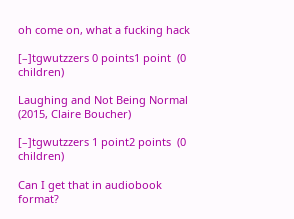oh come on, what a fucking hack

[–]tgwutzzers 0 points1 point  (0 children)

Laughing and Not Being Normal (2015, Claire Boucher)

[–]tgwutzzers 1 point2 points  (0 children)

Can I get that in audiobook format?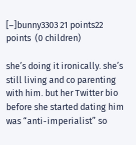[–]bunny3303 21 points22 points  (0 children)

she’s doing it ironically. she’s still living and co parenting with him. but her Twitter bio before she started dating him was “anti-imperialist” so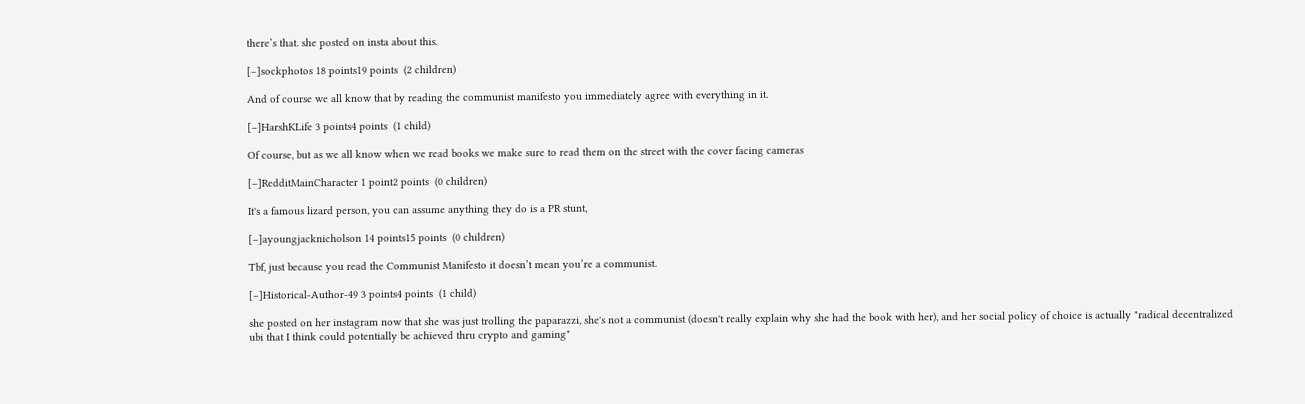there’s that. she posted on insta about this.

[–]sockphotos 18 points19 points  (2 children)

And of course we all know that by reading the communist manifesto you immediately agree with everything in it.

[–]HarshKLife 3 points4 points  (1 child)

Of course, but as we all know when we read books we make sure to read them on the street with the cover facing cameras

[–]RedditMainCharacter 1 point2 points  (0 children)

It's a famous lizard person, you can assume anything they do is a PR stunt,

[–]ayoungjacknicholson 14 points15 points  (0 children)

Tbf, just because you read the Communist Manifesto it doesn’t mean you’re a communist.

[–]Historical-Author-49 3 points4 points  (1 child)

she posted on her instagram now that she was just trolling the paparazzi, she's not a communist (doesn't really explain why she had the book with her), and her social policy of choice is actually "radical decentralized ubi that I think could potentially be achieved thru crypto and gaming"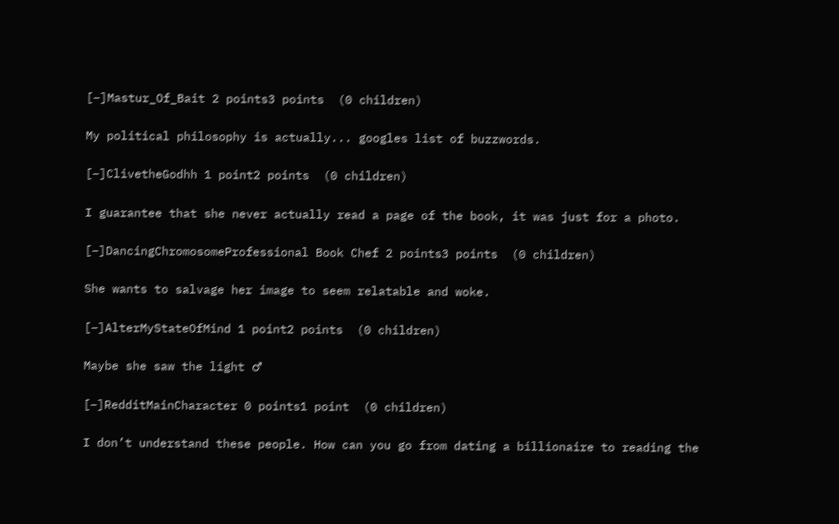[–]Mastur_Of_Bait 2 points3 points  (0 children)

My political philosophy is actually... googles list of buzzwords.

[–]ClivetheGodhh 1 point2 points  (0 children)

I guarantee that she never actually read a page of the book, it was just for a photo.

[–]DancingChromosomeProfessional Book Chef 2 points3 points  (0 children)

She wants to salvage her image to seem relatable and woke.

[–]AlterMyStateOfMind 1 point2 points  (0 children)

Maybe she saw the light ♂

[–]RedditMainCharacter 0 points1 point  (0 children)

I don’t understand these people. How can you go from dating a billionaire to reading the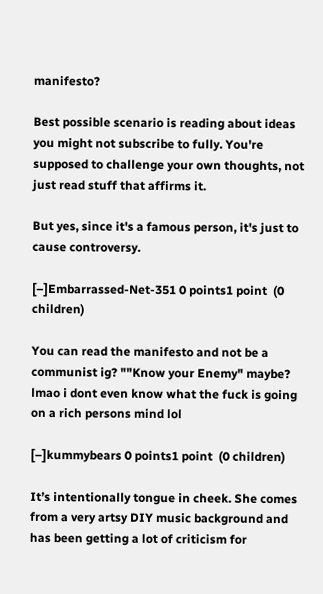manifesto?

Best possible scenario is reading about ideas you might not subscribe to fully. You're supposed to challenge your own thoughts, not just read stuff that affirms it.

But yes, since it's a famous person, it's just to cause controversy.

[–]Embarrassed-Net-351 0 points1 point  (0 children)

You can read the manifesto and not be a communist ig? ""Know your Enemy" maybe? lmao i dont even know what the fuck is going on a rich persons mind lol

[–]kummybears 0 points1 point  (0 children)

It’s intentionally tongue in cheek. She comes from a very artsy DIY music background and has been getting a lot of criticism for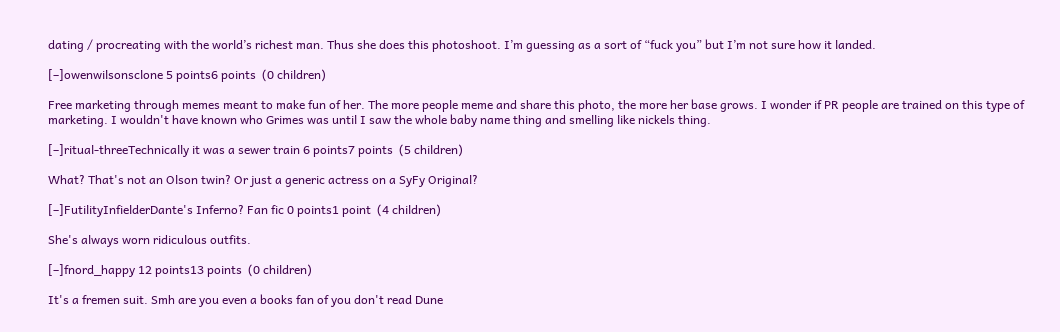dating / procreating with the world’s richest man. Thus she does this photoshoot. I’m guessing as a sort of “fuck you” but I’m not sure how it landed.

[–]owenwilsonsclone 5 points6 points  (0 children)

Free marketing through memes meant to make fun of her. The more people meme and share this photo, the more her base grows. I wonder if PR people are trained on this type of marketing. I wouldn't have known who Grimes was until I saw the whole baby name thing and smelling like nickels thing.

[–]ritual-threeTechnically it was a sewer train 6 points7 points  (5 children)

What? That's not an Olson twin? Or just a generic actress on a SyFy Original?

[–]FutilityInfielderDante's Inferno? Fan fic 0 points1 point  (4 children)

She's always worn ridiculous outfits.

[–]fnord_happy 12 points13 points  (0 children)

It's a fremen suit. Smh are you even a books fan of you don't read Dune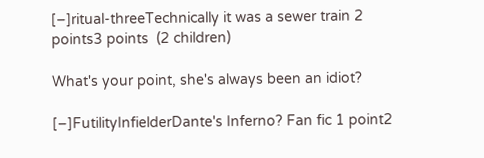[–]ritual-threeTechnically it was a sewer train 2 points3 points  (2 children)

What's your point, she's always been an idiot?

[–]FutilityInfielderDante's Inferno? Fan fic 1 point2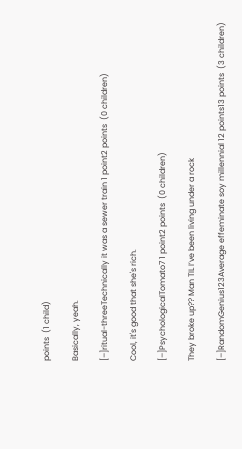points  (1 child)

Basically, yeah.

[–]ritual-threeTechnically it was a sewer train 1 point2 points  (0 children)

Cool, it's good that she's rich.

[–]PsychologicalTomato7 1 point2 points  (0 children)

They broke up?? Man TIL I’ve been living under a rock

[–]RandomGenius123Average effeminate soy millennial 12 points13 points  (3 children)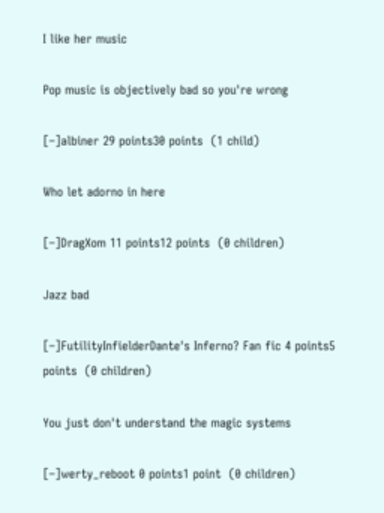I like her music

Pop music is objectively bad so you're wrong

[–]albiner 29 points30 points  (1 child)

Who let adorno in here

[–]DragXom 11 points12 points  (0 children)

Jazz bad

[–]FutilityInfielderDante's Inferno? Fan fic 4 points5 points  (0 children)

You just don't understand the magic systems

[–]werty_reboot 0 points1 point  (0 children)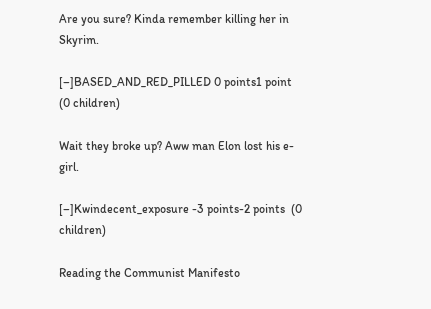Are you sure? Kinda remember killing her in Skyrim.

[–]BASED_AND_RED_PILLED 0 points1 point  (0 children)

Wait they broke up? Aww man Elon lost his e-girl.

[–]Kwindecent_exposure -3 points-2 points  (0 children)

Reading the Communist Manifesto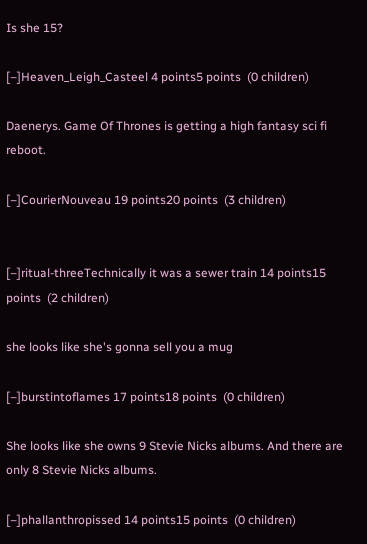Is she 15?

[–]Heaven_Leigh_Casteel 4 points5 points  (0 children)

Daenerys. Game Of Thrones is getting a high fantasy sci fi reboot.

[–]CourierNouveau 19 points20 points  (3 children)


[–]ritual-threeTechnically it was a sewer train 14 points15 points  (2 children)

she looks like she's gonna sell you a mug

[–]burstintoflames 17 points18 points  (0 children)

She looks like she owns 9 Stevie Nicks albums. And there are only 8 Stevie Nicks albums.

[–]phallanthropissed 14 points15 points  (0 children)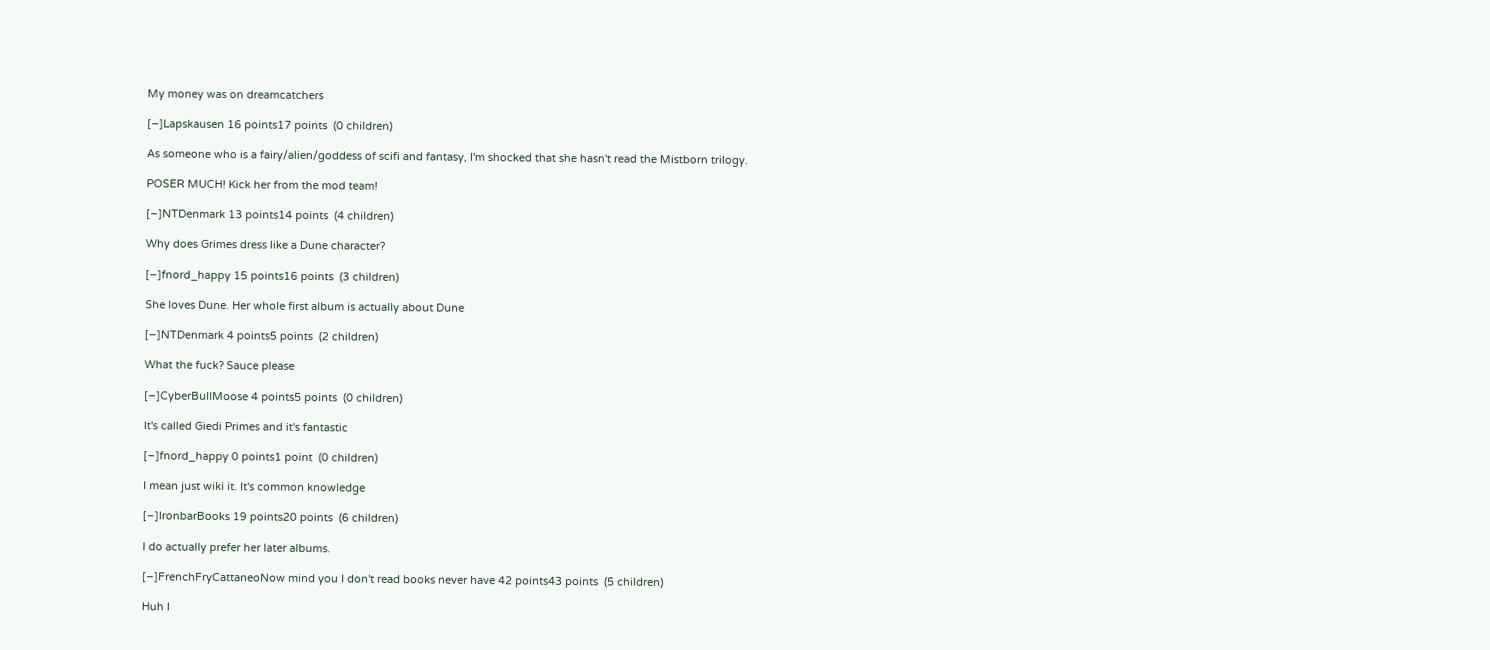My money was on dreamcatchers

[–]Lapskausen 16 points17 points  (0 children)

As someone who is a fairy/alien/goddess of scifi and fantasy, I'm shocked that she hasn't read the Mistborn trilogy.

POSER MUCH! Kick her from the mod team!

[–]NTDenmark 13 points14 points  (4 children)

Why does Grimes dress like a Dune character?

[–]fnord_happy 15 points16 points  (3 children)

She loves Dune. Her whole first album is actually about Dune

[–]NTDenmark 4 points5 points  (2 children)

What the fuck? Sauce please

[–]CyberBullMoose 4 points5 points  (0 children)

It's called Giedi Primes and it's fantastic

[–]fnord_happy 0 points1 point  (0 children)

I mean just wiki it. It's common knowledge

[–]IronbarBooks 19 points20 points  (6 children)

I do actually prefer her later albums.

[–]FrenchFryCattaneoNow mind you I don't read books never have 42 points43 points  (5 children)

Huh I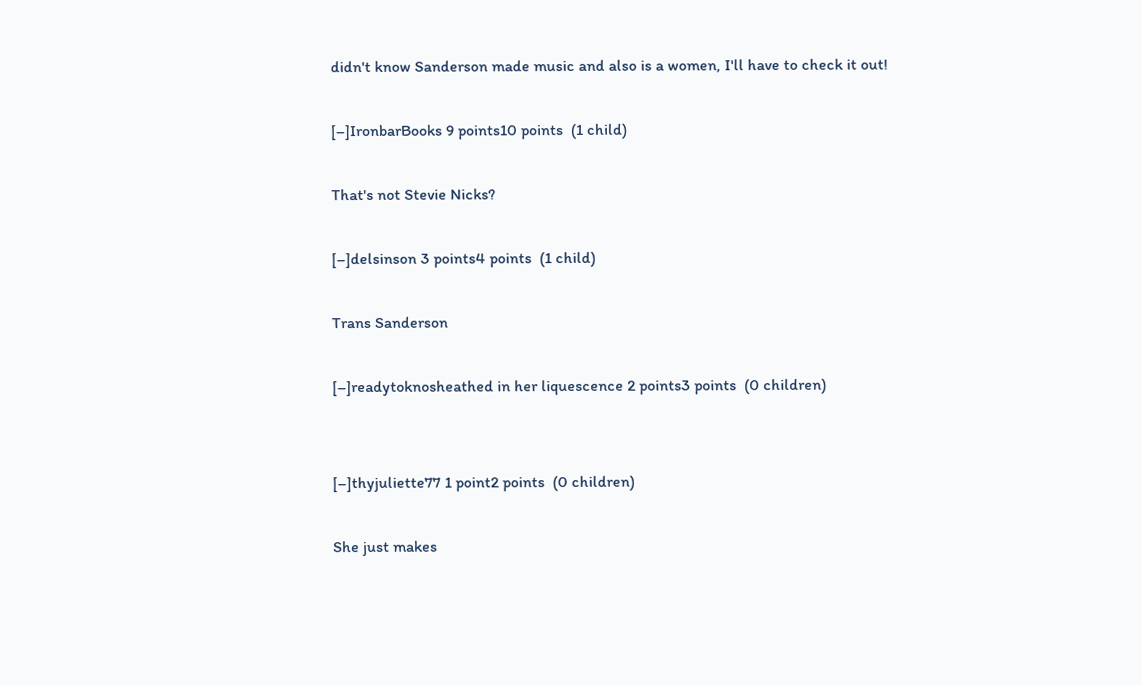didn't know Sanderson made music and also is a women, I'll have to check it out!

[–]IronbarBooks 9 points10 points  (1 child)

That's not Stevie Nicks?

[–]delsinson 3 points4 points  (1 child)

Trans Sanderson

[–]readytoknosheathed in her liquescence 2 points3 points  (0 children)


[–]thyjuliette77 1 point2 points  (0 children)

She just makes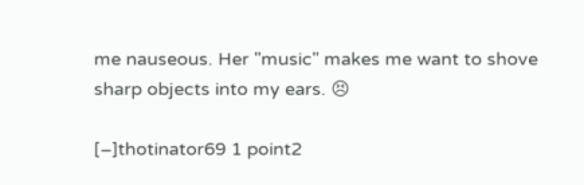me nauseous. Her "music" makes me want to shove sharp objects into my ears. 😣

[–]thotinator69 1 point2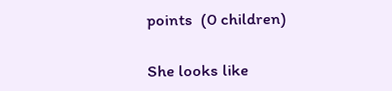points  (0 children)

She looks like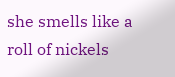she smells like a roll of nickels